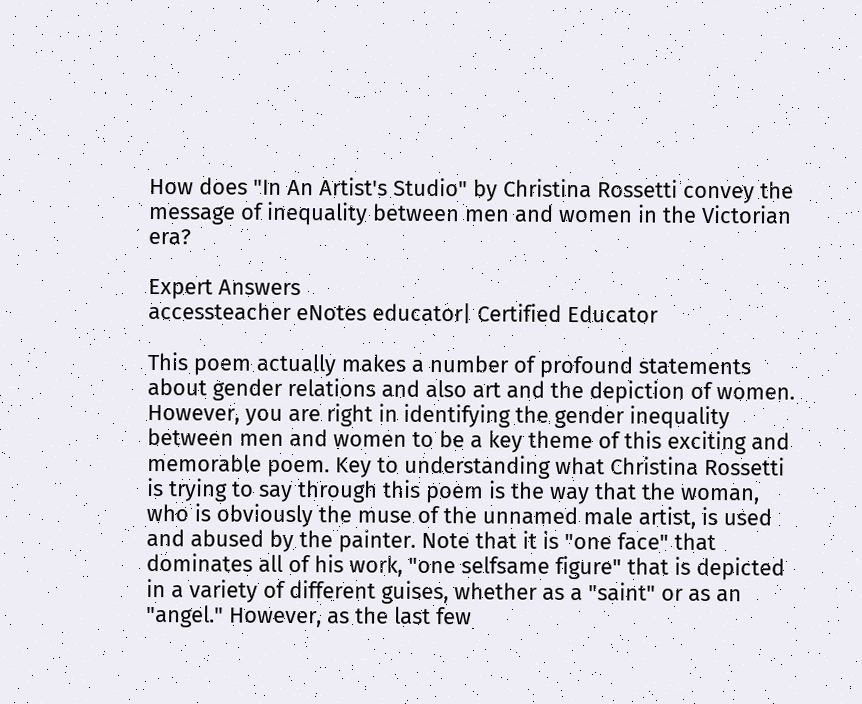How does "In An Artist's Studio" by Christina Rossetti convey the message of inequality between men and women in the Victorian era?

Expert Answers
accessteacher eNotes educator| Certified Educator

This poem actually makes a number of profound statements about gender relations and also art and the depiction of women. However, you are right in identifying the gender inequality between men and women to be a key theme of this exciting and memorable poem. Key to understanding what Christina Rossetti is trying to say through this poem is the way that the woman, who is obviously the muse of the unnamed male artist, is used and abused by the painter. Note that it is "one face" that dominates all of his work, "one selfsame figure" that is depicted in a variety of different guises, whether as a "saint" or as an "angel." However, as the last few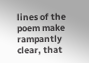lines of the poem make rampantly clear, that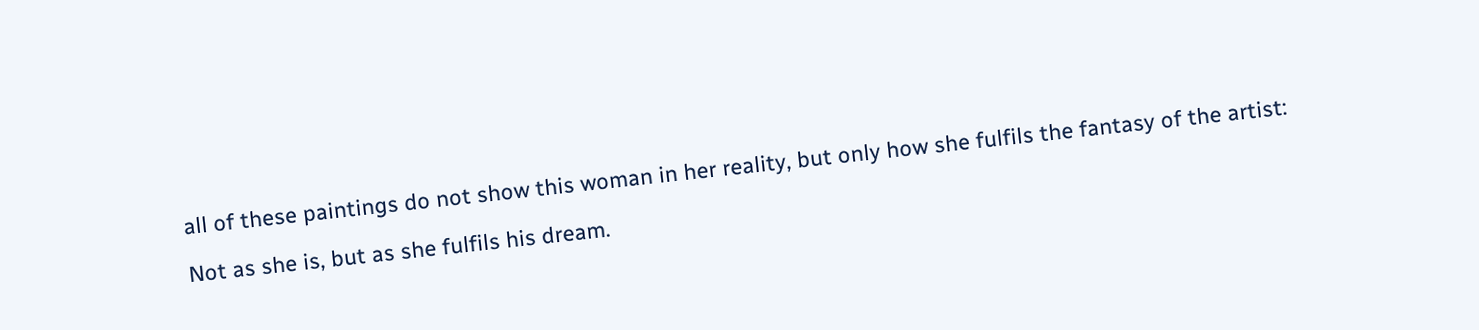all of these paintings do not show this woman in her reality, but only how she fulfils the fantasy of the artist:

Not as she is, but as she fulfils his dream.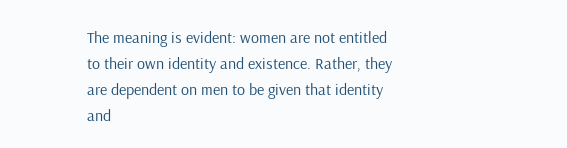The meaning is evident: women are not entitled to their own identity and existence. Rather, they are dependent on men to be given that identity and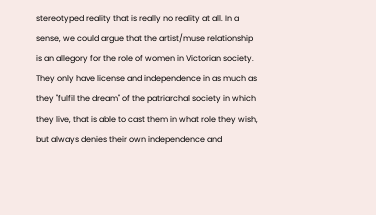stereotyped reality that is really no reality at all. In a sense, we could argue that the artist/muse relationship is an allegory for the role of women in Victorian society. They only have license and independence in as much as they "fulfil the dream" of the patriarchal society in which they live, that is able to cast them in what role they wish, but always denies their own independence and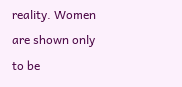reality. Women are shown only to be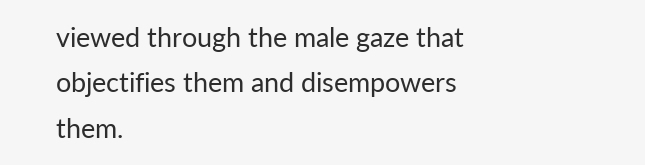viewed through the male gaze that objectifies them and disempowers them.